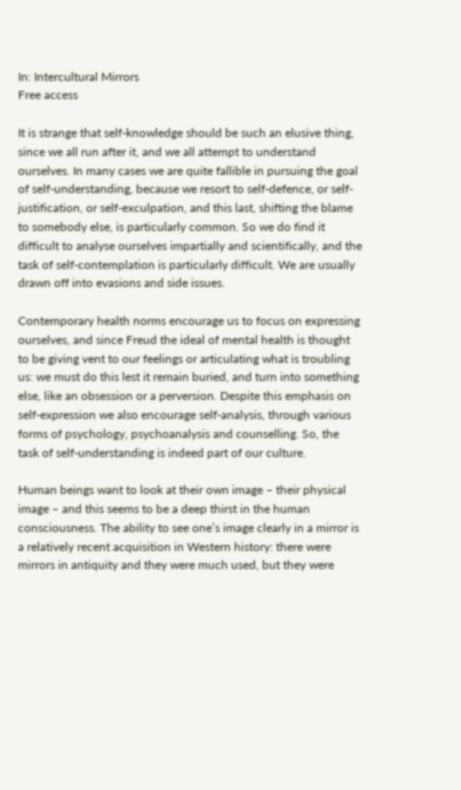In: Intercultural Mirrors
Free access

It is strange that self-knowledge should be such an elusive thing, since we all run after it, and we all attempt to understand ourselves. In many cases we are quite fallible in pursuing the goal of self-understanding, because we resort to self-defence, or self-justification, or self-exculpation, and this last, shifting the blame to somebody else, is particularly common. So we do find it difficult to analyse ourselves impartially and scientifically, and the task of self-contemplation is particularly difficult. We are usually drawn off into evasions and side issues.

Contemporary health norms encourage us to focus on expressing ourselves, and since Freud the ideal of mental health is thought to be giving vent to our feelings or articulating what is troubling us: we must do this lest it remain buried, and turn into something else, like an obsession or a perversion. Despite this emphasis on self-expression we also encourage self-analysis, through various forms of psychology, psychoanalysis and counselling. So, the task of self-understanding is indeed part of our culture.

Human beings want to look at their own image – their physical image – and this seems to be a deep thirst in the human consciousness. The ability to see one’s image clearly in a mirror is a relatively recent acquisition in Western history: there were mirrors in antiquity and they were much used, but they were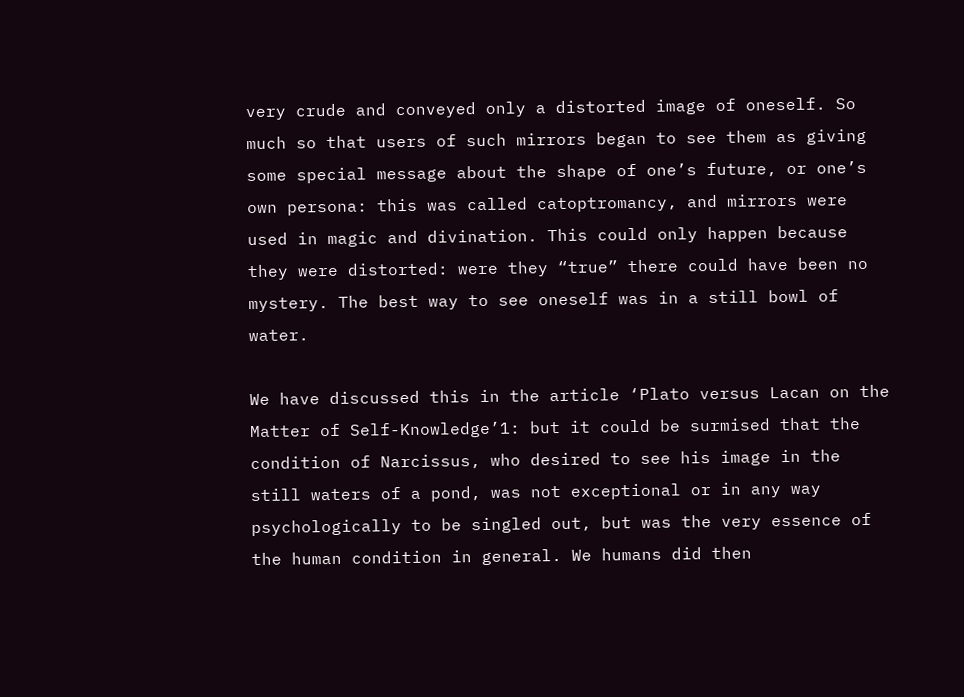very crude and conveyed only a distorted image of oneself. So much so that users of such mirrors began to see them as giving some special message about the shape of one’s future, or one’s own persona: this was called catoptromancy, and mirrors were used in magic and divination. This could only happen because they were distorted: were they “true” there could have been no mystery. The best way to see oneself was in a still bowl of water.

We have discussed this in the article ‘Plato versus Lacan on the Matter of Self-Knowledge’1: but it could be surmised that the condition of Narcissus, who desired to see his image in the still waters of a pond, was not exceptional or in any way psychologically to be singled out, but was the very essence of the human condition in general. We humans did then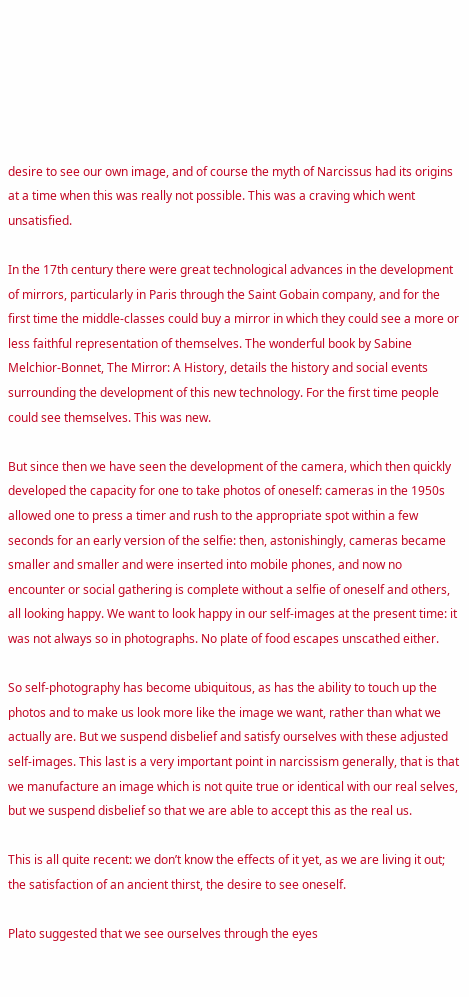desire to see our own image, and of course the myth of Narcissus had its origins at a time when this was really not possible. This was a craving which went unsatisfied.

In the 17th century there were great technological advances in the development of mirrors, particularly in Paris through the Saint Gobain company, and for the first time the middle-classes could buy a mirror in which they could see a more or less faithful representation of themselves. The wonderful book by Sabine Melchior-Bonnet, The Mirror: A History, details the history and social events surrounding the development of this new technology. For the first time people could see themselves. This was new.

But since then we have seen the development of the camera, which then quickly developed the capacity for one to take photos of oneself: cameras in the 1950s allowed one to press a timer and rush to the appropriate spot within a few seconds for an early version of the selfie: then, astonishingly, cameras became smaller and smaller and were inserted into mobile phones, and now no encounter or social gathering is complete without a selfie of oneself and others, all looking happy. We want to look happy in our self-images at the present time: it was not always so in photographs. No plate of food escapes unscathed either.

So self-photography has become ubiquitous, as has the ability to touch up the photos and to make us look more like the image we want, rather than what we actually are. But we suspend disbelief and satisfy ourselves with these adjusted self-images. This last is a very important point in narcissism generally, that is that we manufacture an image which is not quite true or identical with our real selves, but we suspend disbelief so that we are able to accept this as the real us.

This is all quite recent: we don’t know the effects of it yet, as we are living it out; the satisfaction of an ancient thirst, the desire to see oneself.

Plato suggested that we see ourselves through the eyes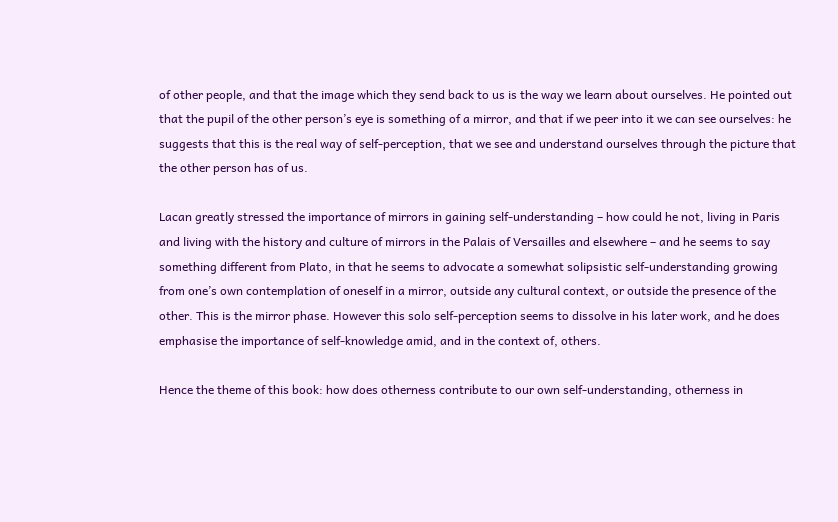of other people, and that the image which they send back to us is the way we learn about ourselves. He pointed out that the pupil of the other person’s eye is something of a mirror, and that if we peer into it we can see ourselves: he suggests that this is the real way of self-perception, that we see and understand ourselves through the picture that the other person has of us.

Lacan greatly stressed the importance of mirrors in gaining self-understanding – how could he not, living in Paris and living with the history and culture of mirrors in the Palais of Versailles and elsewhere – and he seems to say something different from Plato, in that he seems to advocate a somewhat solipsistic self-understanding growing from one’s own contemplation of oneself in a mirror, outside any cultural context, or outside the presence of the other. This is the mirror phase. However this solo self-perception seems to dissolve in his later work, and he does emphasise the importance of self-knowledge amid, and in the context of, others.

Hence the theme of this book: how does otherness contribute to our own self-understanding, otherness in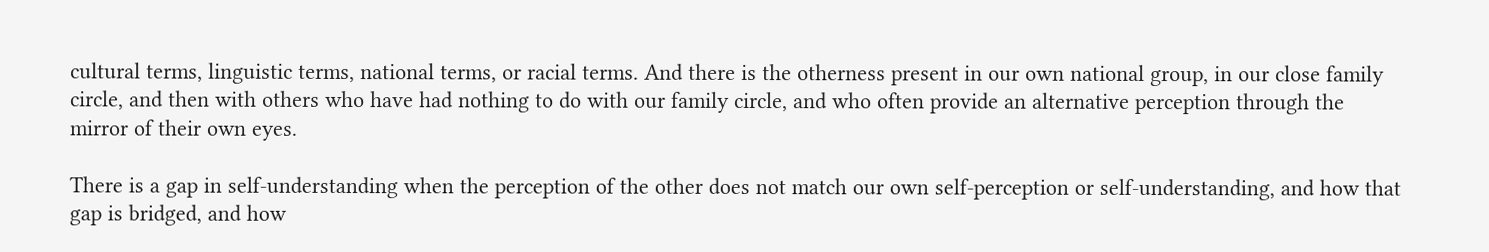cultural terms, linguistic terms, national terms, or racial terms. And there is the otherness present in our own national group, in our close family circle, and then with others who have had nothing to do with our family circle, and who often provide an alternative perception through the mirror of their own eyes.

There is a gap in self-understanding when the perception of the other does not match our own self-perception or self-understanding, and how that gap is bridged, and how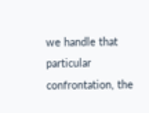we handle that particular confrontation, the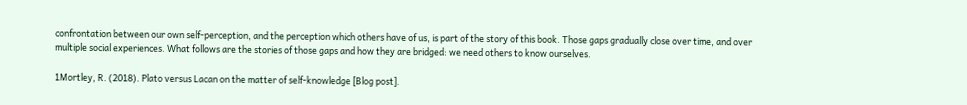confrontation between our own self-perception, and the perception which others have of us, is part of the story of this book. Those gaps gradually close over time, and over multiple social experiences. What follows are the stories of those gaps and how they are bridged: we need others to know ourselves.

1Mortley, R. (2018). Plato versus Lacan on the matter of self-knowledge [Blog post].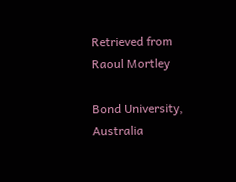Retrieved from
Raoul Mortley

Bond University, Australia